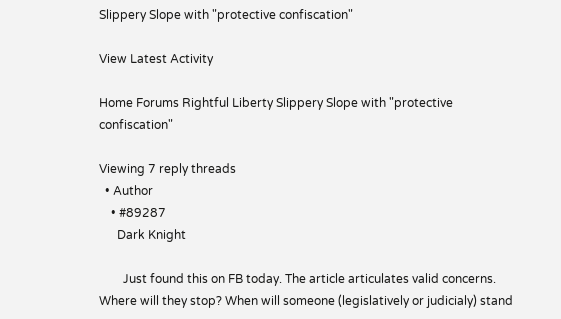Slippery Slope with "protective confiscation"

View Latest Activity

Home Forums Rightful Liberty Slippery Slope with "protective confiscation"

Viewing 7 reply threads
  • Author
    • #89287
      Dark Knight

        Just found this on FB today. The article articulates valid concerns. Where will they stop? When will someone (legislatively or judicialy) stand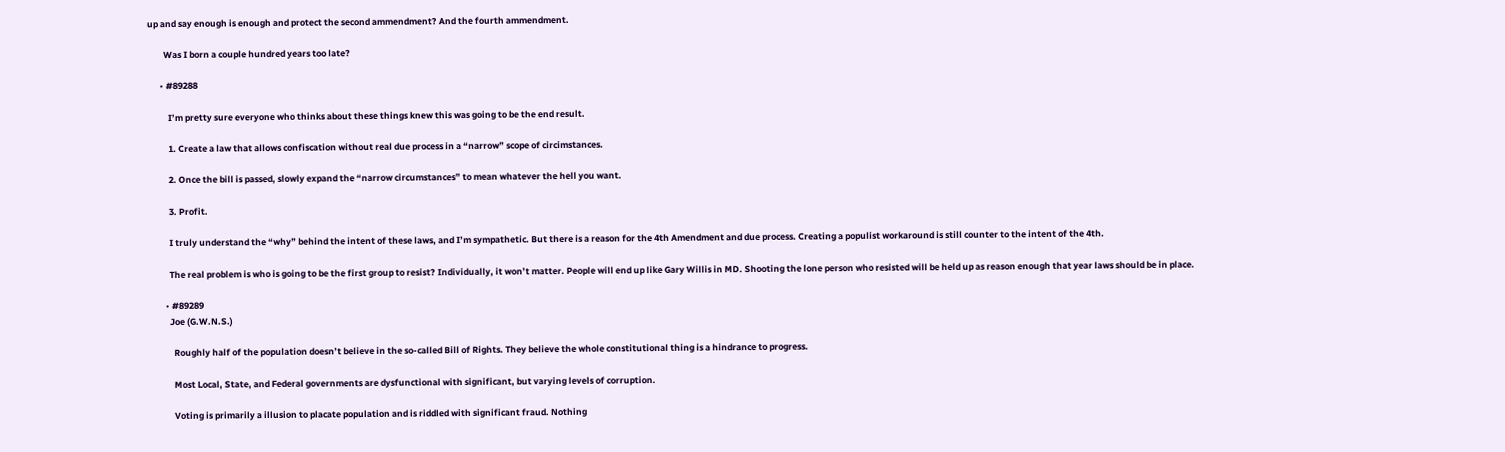up and say enough is enough and protect the second ammendment? And the fourth ammendment.

        Was I born a couple hundred years too late?

      • #89288

          I’m pretty sure everyone who thinks about these things knew this was going to be the end result.

          1. Create a law that allows confiscation without real due process in a “narrow” scope of circimstances.

          2. Once the bill is passed, slowly expand the “narrow circumstances” to mean whatever the hell you want.

          3. Profit.

          I truly understand the “why” behind the intent of these laws, and I’m sympathetic. But there is a reason for the 4th Amendment and due process. Creating a populist workaround is still counter to the intent of the 4th.

          The real problem is who is going to be the first group to resist? Individually, it won’t matter. People will end up like Gary Willis in MD. Shooting the lone person who resisted will be held up as reason enough that year laws should be in place.

        • #89289
          Joe (G.W.N.S.)

            Roughly half of the population doesn’t believe in the so-called Bill of Rights. They believe the whole constitutional thing is a hindrance to progress.

            Most Local, State, and Federal governments are dysfunctional with significant, but varying levels of corruption.

            Voting is primarily a illusion to placate population and is riddled with significant fraud. Nothing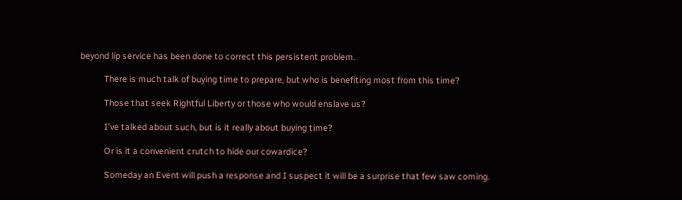beyond lip service has been done to correct this persistent problem.

            There is much talk of buying time to prepare, but who is benefiting most from this time?

            Those that seek Rightful Liberty or those who would enslave us?

            I’ve talked about such, but is it really about buying time?

            Or is it a convenient crutch to hide our cowardice?

            Someday an Event will push a response and I suspect it will be a surprise that few saw coming.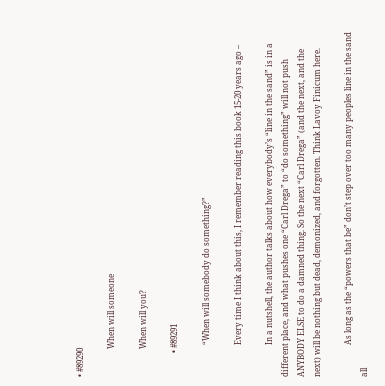• #89290

              When will someone

              When will you?

            • #89291

                “When will somebody do something?”

                Every time I think about this, I remember reading this book 15-20 years ago –

                In a nutshell, the author talks about how everybody’s “line in the sand” is in a different place, and what pushes one “Carl Drega” to “do something” will not push ANYBODY ELSE to do a damned thing. So the next “Carl Drega” (and the next, and the next) will be nothing but dead, demonized, and forgotten. Think Lavoy Finicum here.

                As long as the “powers that be” don’t step over too many peoples line in the sand all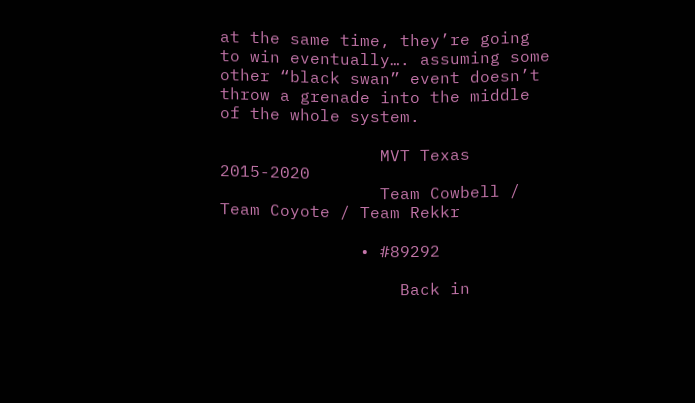at the same time, they’re going to win eventually…. assuming some other “black swan” event doesn’t throw a grenade into the middle of the whole system.

                MVT Texas 2015-2020
                Team Cowbell / Team Coyote / Team Rekkr

              • #89292

                  Back in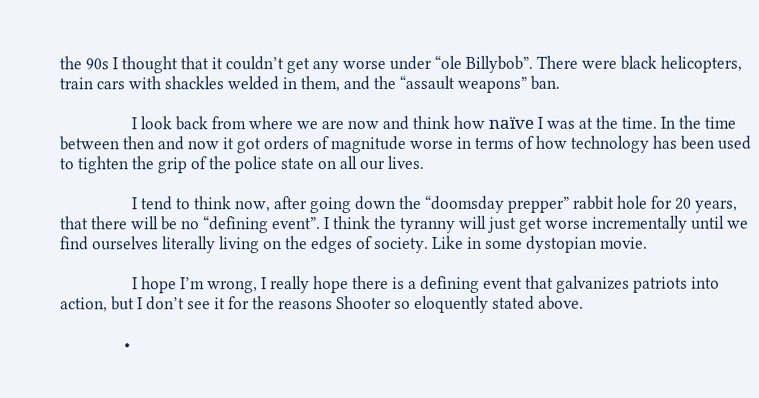the 90s I thought that it couldn’t get any worse under “ole Billybob”. There were black helicopters, train cars with shackles welded in them, and the “assault weapons” ban.

                  I look back from where we are now and think how naïve I was at the time. In the time between then and now it got orders of magnitude worse in terms of how technology has been used to tighten the grip of the police state on all our lives.

                  I tend to think now, after going down the “doomsday prepper” rabbit hole for 20 years, that there will be no “defining event”. I think the tyranny will just get worse incrementally until we find ourselves literally living on the edges of society. Like in some dystopian movie.

                  I hope I’m wrong, I really hope there is a defining event that galvanizes patriots into action, but I don’t see it for the reasons Shooter so eloquently stated above.

                •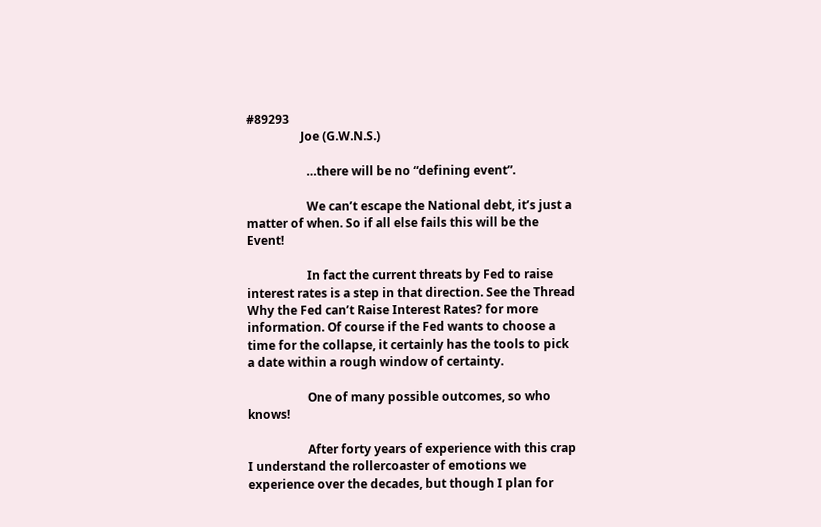#89293
                  Joe (G.W.N.S.)

                    …there will be no “defining event”.

                    We can’t escape the National debt, it’s just a matter of when. So if all else fails this will be the Event!

                    In fact the current threats by Fed to raise interest rates is a step in that direction. See the Thread Why the Fed can’t Raise Interest Rates? for more information. Of course if the Fed wants to choose a time for the collapse, it certainly has the tools to pick a date within a rough window of certainty.

                    One of many possible outcomes, so who knows!

                    After forty years of experience with this crap I understand the rollercoaster of emotions we experience over the decades, but though I plan for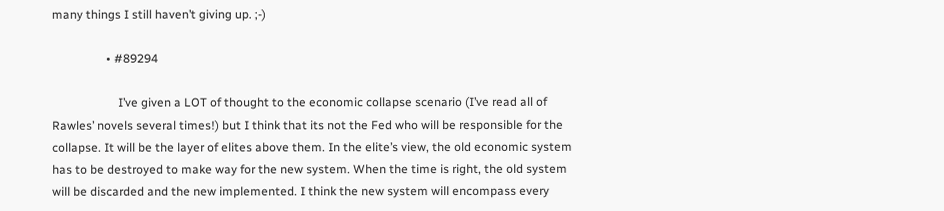many things I still haven’t giving up. ;-)

                  • #89294

                      I’ve given a LOT of thought to the economic collapse scenario (I’ve read all of Rawles’ novels several times!) but I think that its not the Fed who will be responsible for the collapse. It will be the layer of elites above them. In the elite’s view, the old economic system has to be destroyed to make way for the new system. When the time is right, the old system will be discarded and the new implemented. I think the new system will encompass every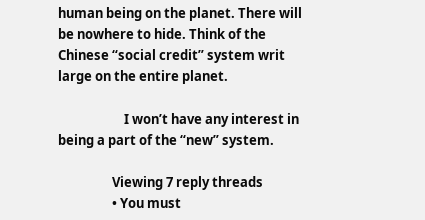human being on the planet. There will be nowhere to hide. Think of the Chinese “social credit” system writ large on the entire planet.

                      I won’t have any interest in being a part of the “new” system.

                  Viewing 7 reply threads
                  • You must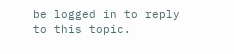be logged in to reply to this topic.